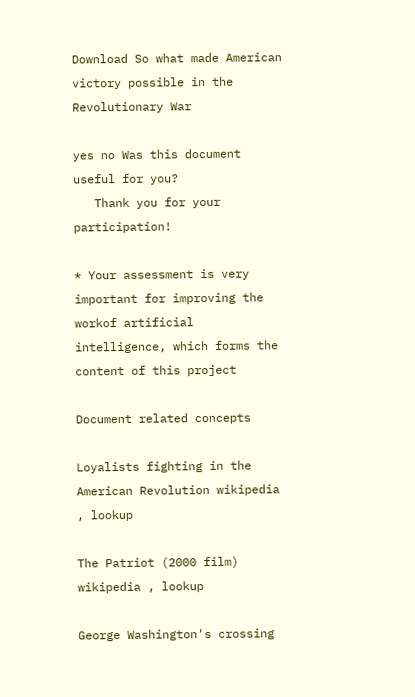Download So what made American victory possible in the Revolutionary War

yes no Was this document useful for you?
   Thank you for your participation!

* Your assessment is very important for improving the workof artificial intelligence, which forms the content of this project

Document related concepts

Loyalists fighting in the American Revolution wikipedia , lookup

The Patriot (2000 film) wikipedia , lookup

George Washington's crossing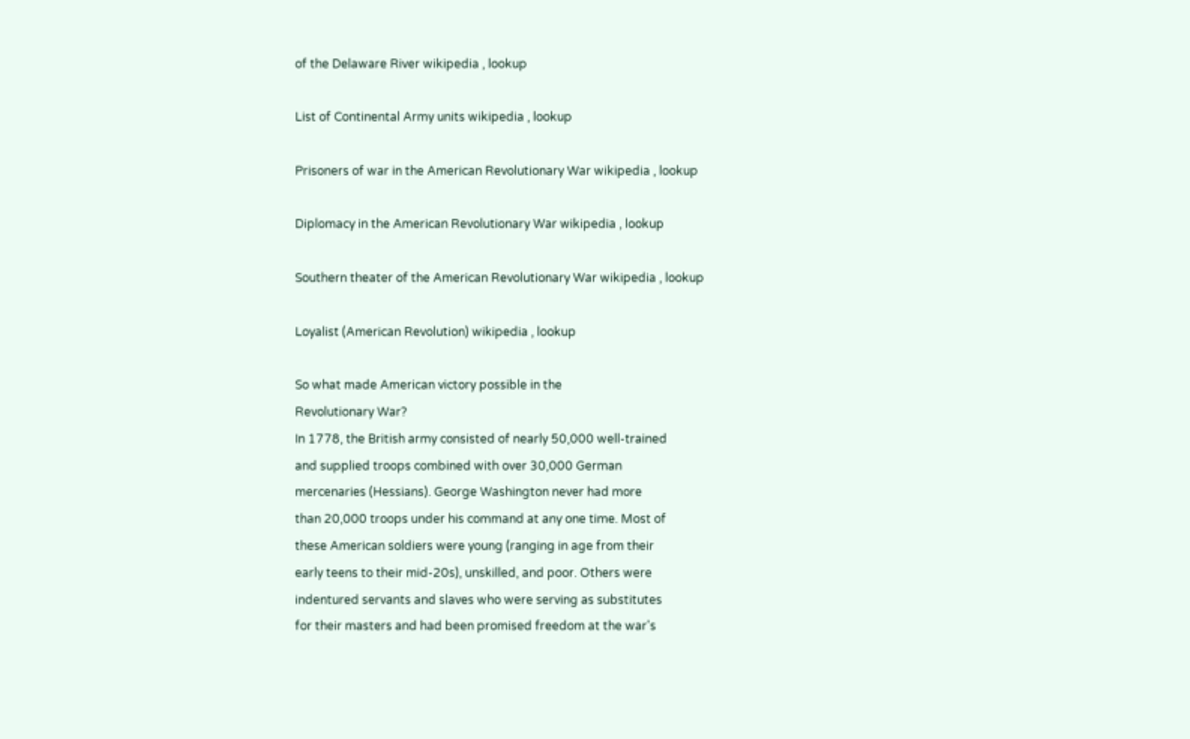of the Delaware River wikipedia , lookup

List of Continental Army units wikipedia , lookup

Prisoners of war in the American Revolutionary War wikipedia , lookup

Diplomacy in the American Revolutionary War wikipedia , lookup

Southern theater of the American Revolutionary War wikipedia , lookup

Loyalist (American Revolution) wikipedia , lookup

So what made American victory possible in the
Revolutionary War?
In 1778, the British army consisted of nearly 50,000 well-trained
and supplied troops combined with over 30,000 German
mercenaries (Hessians). George Washington never had more
than 20,000 troops under his command at any one time. Most of
these American soldiers were young (ranging in age from their
early teens to their mid-20s), unskilled, and poor. Others were
indentured servants and slaves who were serving as substitutes
for their masters and had been promised freedom at the war's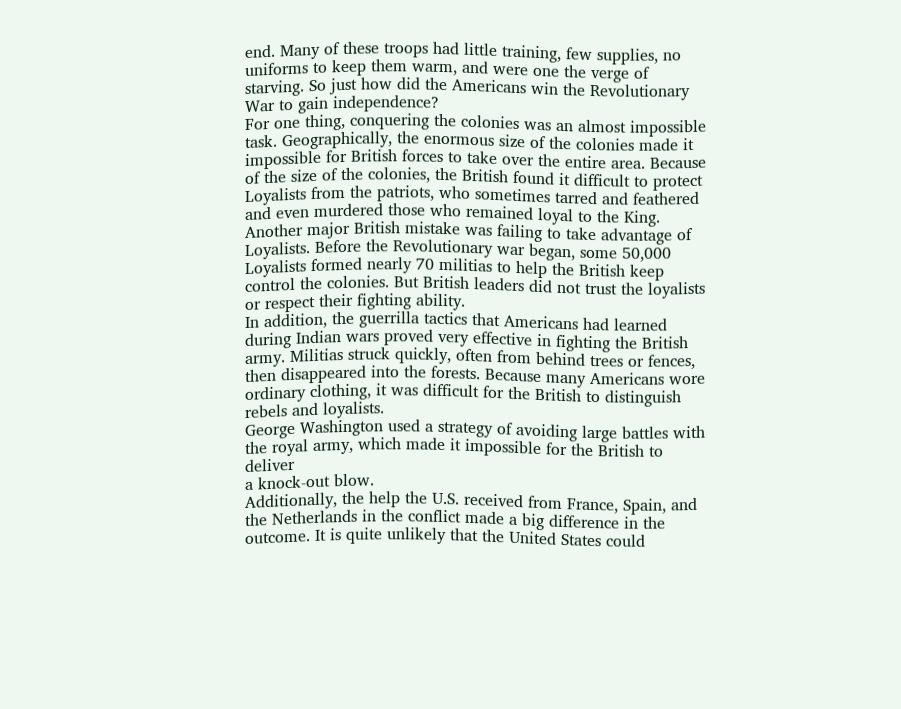end. Many of these troops had little training, few supplies, no
uniforms to keep them warm, and were one the verge of
starving. So just how did the Americans win the Revolutionary
War to gain independence?
For one thing, conquering the colonies was an almost impossible
task. Geographically, the enormous size of the colonies made it
impossible for British forces to take over the entire area. Because
of the size of the colonies, the British found it difficult to protect
Loyalists from the patriots, who sometimes tarred and feathered
and even murdered those who remained loyal to the King.
Another major British mistake was failing to take advantage of
Loyalists. Before the Revolutionary war began, some 50,000
Loyalists formed nearly 70 militias to help the British keep
control the colonies. But British leaders did not trust the loyalists
or respect their fighting ability.
In addition, the guerrilla tactics that Americans had learned
during Indian wars proved very effective in fighting the British
army. Militias struck quickly, often from behind trees or fences,
then disappeared into the forests. Because many Americans wore
ordinary clothing, it was difficult for the British to distinguish
rebels and loyalists.
George Washington used a strategy of avoiding large battles with
the royal army, which made it impossible for the British to deliver
a knock-out blow.
Additionally, the help the U.S. received from France, Spain, and
the Netherlands in the conflict made a big difference in the
outcome. It is quite unlikely that the United States could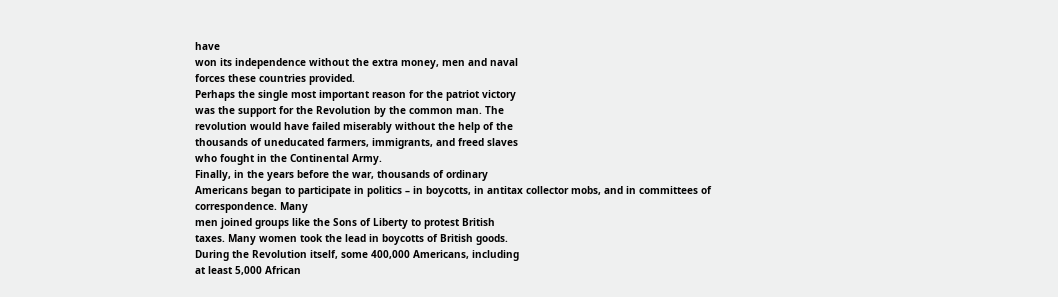have
won its independence without the extra money, men and naval
forces these countries provided.
Perhaps the single most important reason for the patriot victory
was the support for the Revolution by the common man. The
revolution would have failed miserably without the help of the
thousands of uneducated farmers, immigrants, and freed slaves
who fought in the Continental Army.
Finally, in the years before the war, thousands of ordinary
Americans began to participate in politics – in boycotts, in antitax collector mobs, and in committees of correspondence. Many
men joined groups like the Sons of Liberty to protest British
taxes. Many women took the lead in boycotts of British goods.
During the Revolution itself, some 400,000 Americans, including
at least 5,000 African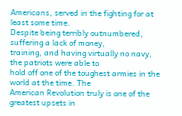Americans, served in the fighting for at
least some time.
Despite being terribly outnumbered, suffering a lack of money,
training, and having virtually no navy, the patriots were able to
hold off one of the toughest armies in the world at the time. The
American Revolution truly is one of the greatest upsets in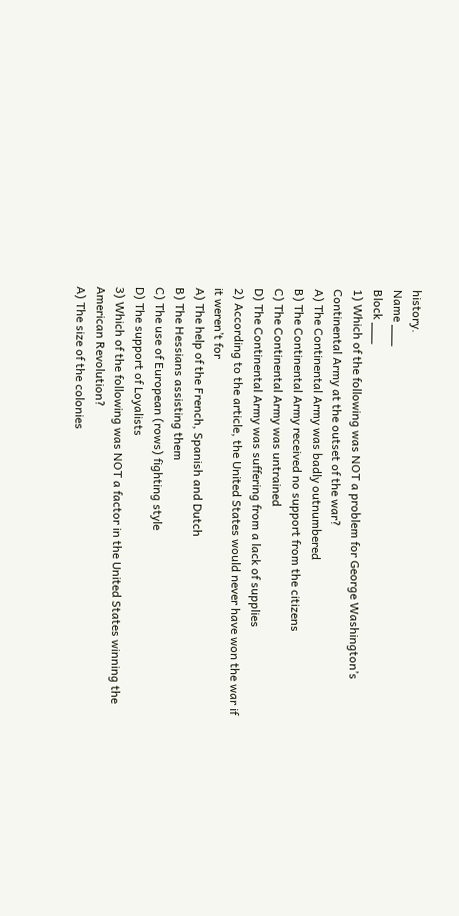history.
Name ___
Block ___
1) Which of the following was NOT a problem for George Washington’s
Continental Army at the outset of the war?
A) The Continental Army was badly outnumbered
B) The Continental Army received no support from the citizens
C) The Continental Army was untrained
D) The Continental Army was suffering from a lack of supplies
2) According to the article, the United States would never have won the war if
it weren’t for
A) The help of the French, Spanish and Dutch
B) The Hessians assisting them
C) The use of European (rows) fighting style
D) The support of Loyalists
3) Which of the following was NOT a factor in the United States winning the
American Revolution?
A) The size of the colonies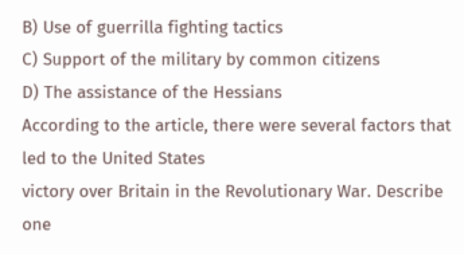B) Use of guerrilla fighting tactics
C) Support of the military by common citizens
D) The assistance of the Hessians
According to the article, there were several factors that led to the United States
victory over Britain in the Revolutionary War. Describe one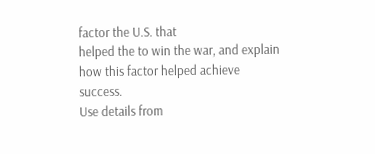factor the U.S. that
helped the to win the war, and explain how this factor helped achieve success.
Use details from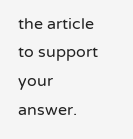the article to support your answer.